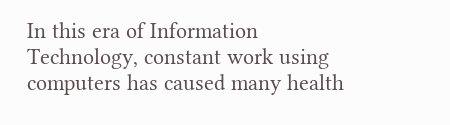In this era of Information Technology, constant work using computers has caused many health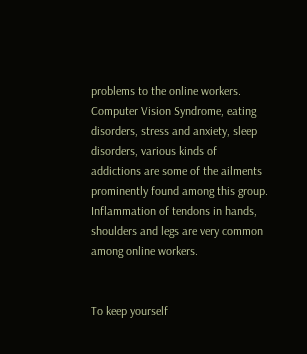problems to the online workers. Computer Vision Syndrome, eating disorders, stress and anxiety, sleep disorders, various kinds of addictions are some of the ailments prominently found among this group. Inflammation of tendons in hands, shoulders and legs are very common among online workers.


To keep yourself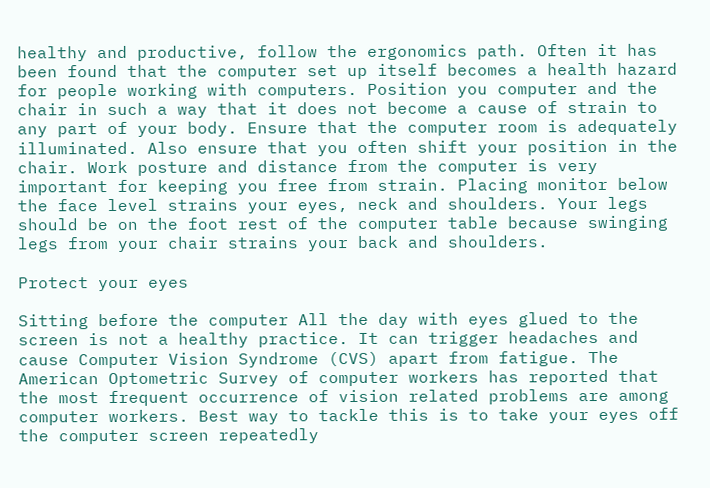healthy and productive, follow the ergonomics path. Often it has been found that the computer set up itself becomes a health hazard for people working with computers. Position you computer and the chair in such a way that it does not become a cause of strain to any part of your body. Ensure that the computer room is adequately illuminated. Also ensure that you often shift your position in the chair. Work posture and distance from the computer is very important for keeping you free from strain. Placing monitor below the face level strains your eyes, neck and shoulders. Your legs should be on the foot rest of the computer table because swinging legs from your chair strains your back and shoulders.

Protect your eyes

Sitting before the computer All the day with eyes glued to the screen is not a healthy practice. It can trigger headaches and cause Computer Vision Syndrome (CVS) apart from fatigue. The American Optometric Survey of computer workers has reported that the most frequent occurrence of vision related problems are among computer workers. Best way to tackle this is to take your eyes off the computer screen repeatedly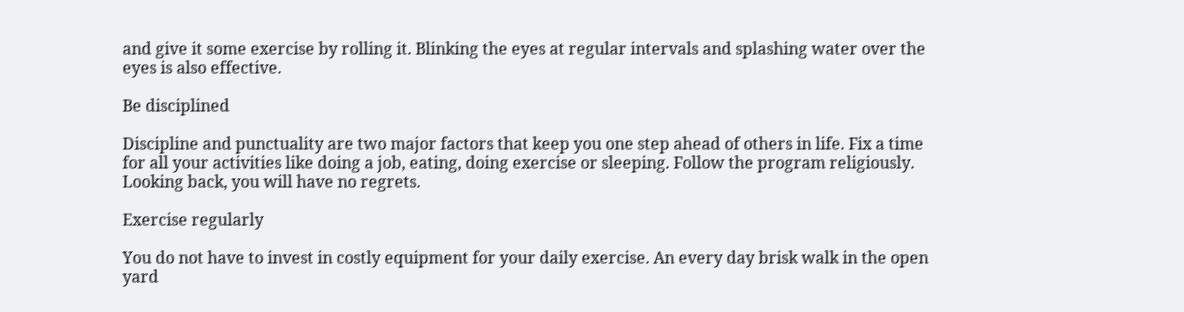and give it some exercise by rolling it. Blinking the eyes at regular intervals and splashing water over the eyes is also effective.

Be disciplined

Discipline and punctuality are two major factors that keep you one step ahead of others in life. Fix a time for all your activities like doing a job, eating, doing exercise or sleeping. Follow the program religiously. Looking back, you will have no regrets.

Exercise regularly

You do not have to invest in costly equipment for your daily exercise. An every day brisk walk in the open yard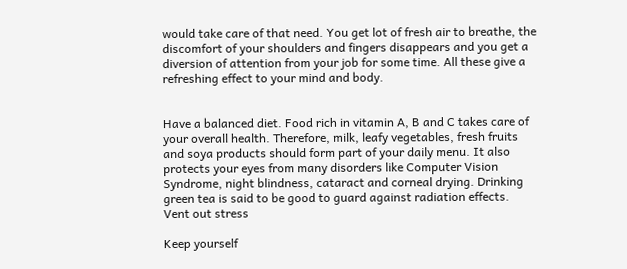would take care of that need. You get lot of fresh air to breathe, the discomfort of your shoulders and fingers disappears and you get a diversion of attention from your job for some time. All these give a refreshing effect to your mind and body.


Have a balanced diet. Food rich in vitamin A, B and C takes care of your overall health. Therefore, milk, leafy vegetables, fresh fruits and soya products should form part of your daily menu. It also protects your eyes from many disorders like Computer Vision Syndrome, night blindness, cataract and corneal drying. Drinking green tea is said to be good to guard against radiation effects.
Vent out stress

Keep yourself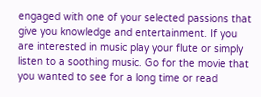engaged with one of your selected passions that give you knowledge and entertainment. If you are interested in music play your flute or simply listen to a soothing music. Go for the movie that you wanted to see for a long time or read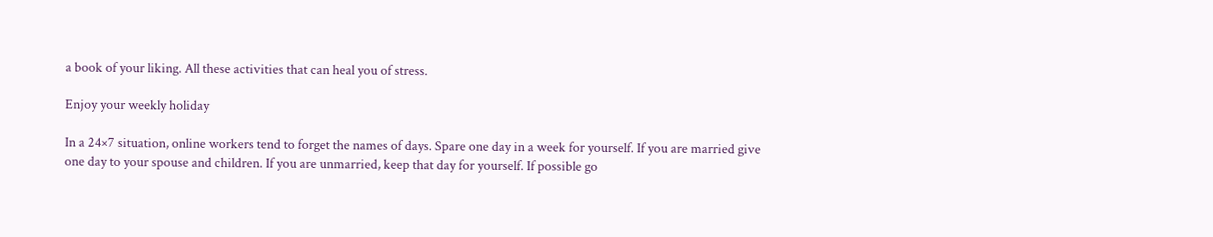a book of your liking. All these activities that can heal you of stress.

Enjoy your weekly holiday

In a 24×7 situation, online workers tend to forget the names of days. Spare one day in a week for yourself. If you are married give one day to your spouse and children. If you are unmarried, keep that day for yourself. If possible go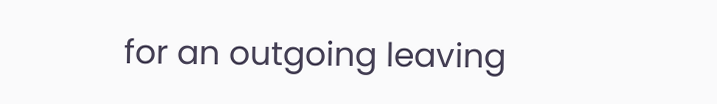for an outgoing leaving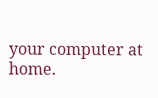your computer at home.